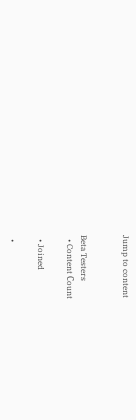Jump to content


Beta Testers
  • Content Сount

  • Joined

  •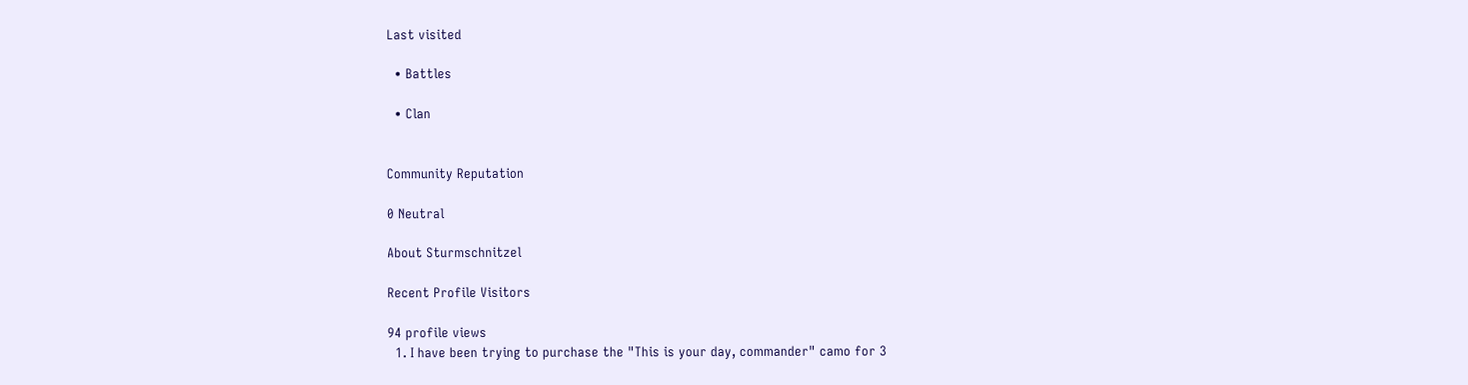Last visited

  • Battles

  • Clan


Community Reputation

0 Neutral

About Sturmschnitzel

Recent Profile Visitors

94 profile views
  1. I have been trying to purchase the "This is your day, commander" camo for 3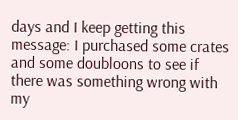days and I keep getting this message: I purchased some crates and some doubloons to see if there was something wrong with my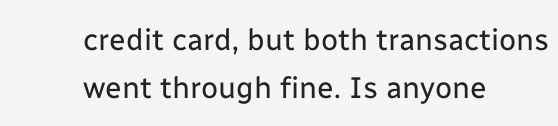credit card, but both transactions went through fine. Is anyone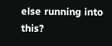else running into this?